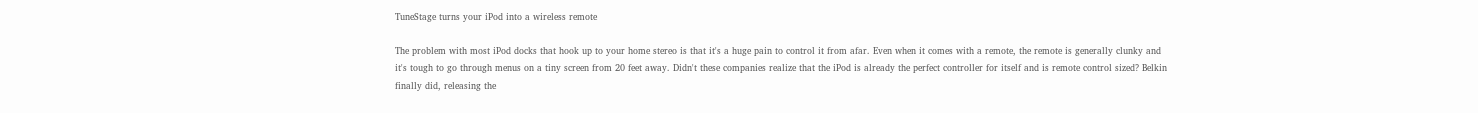TuneStage turns your iPod into a wireless remote

The problem with most iPod docks that hook up to your home stereo is that it's a huge pain to control it from afar. Even when it comes with a remote, the remote is generally clunky and it's tough to go through menus on a tiny screen from 20 feet away. Didn't these companies realize that the iPod is already the perfect controller for itself and is remote control sized? Belkin finally did, releasing the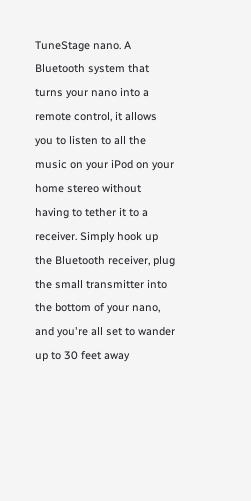TuneStage nano. A Bluetooth system that turns your nano into a remote control, it allows you to listen to all the music on your iPod on your home stereo without having to tether it to a receiver. Simply hook up the Bluetooth receiver, plug the small transmitter into the bottom of your nano, and you're all set to wander up to 30 feet away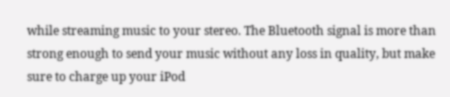while streaming music to your stereo. The Bluetooth signal is more than strong enough to send your music without any loss in quality, but make sure to charge up your iPod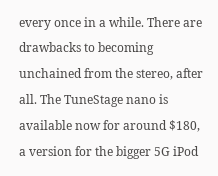every once in a while. There are drawbacks to becoming unchained from the stereo, after all. The TuneStage nano is available now for around $180, a version for the bigger 5G iPod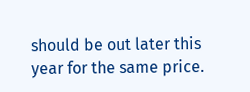should be out later this year for the same price.